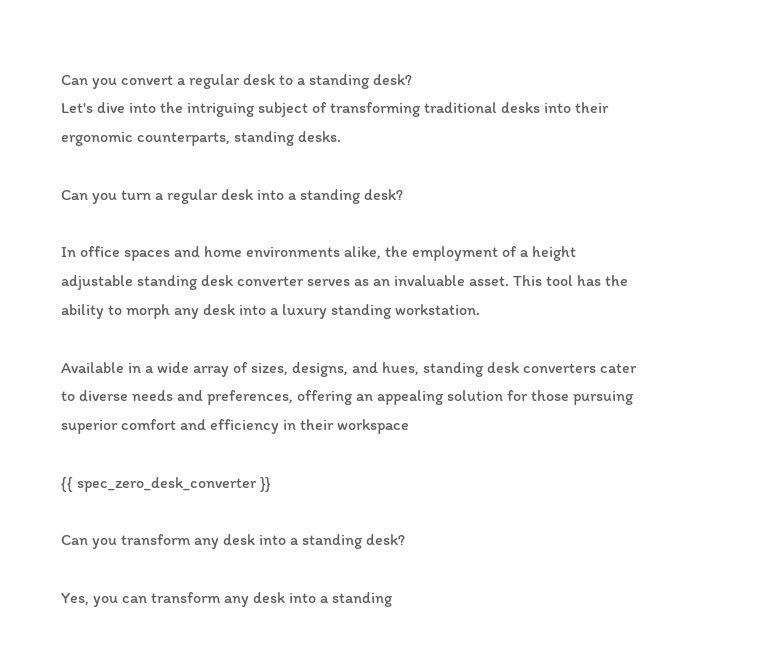Can you convert a regular desk to a standing desk?
Let's dive into the intriguing subject of transforming traditional desks into their ergonomic counterparts, standing desks.

Can you turn a regular desk into a standing desk?

In office spaces and home environments alike, the employment of a height adjustable standing desk converter serves as an invaluable asset. This tool has the ability to morph any desk into a luxury standing workstation.

Available in a wide array of sizes, designs, and hues, standing desk converters cater to diverse needs and preferences, offering an appealing solution for those pursuing superior comfort and efficiency in their workspace

{{ spec_zero_desk_converter }}

Can you transform any desk into a standing desk?

Yes, you can transform any desk into a standing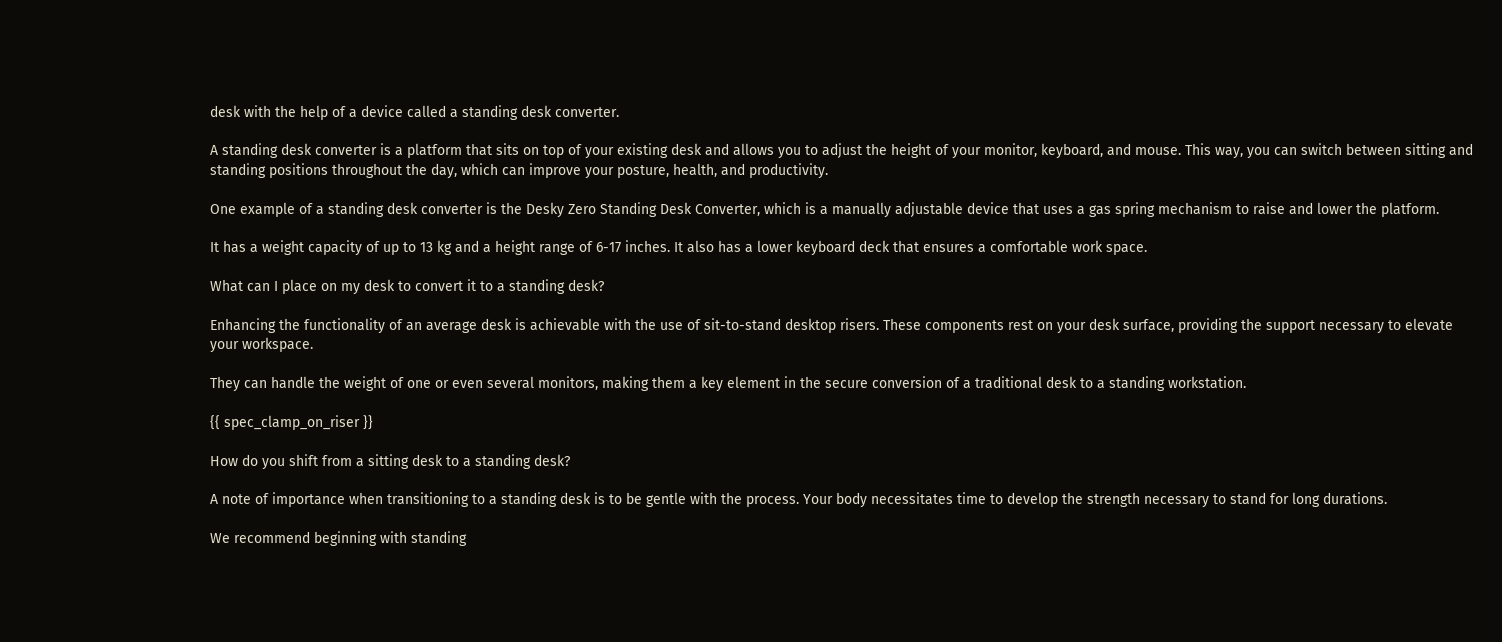desk with the help of a device called a standing desk converter.

A standing desk converter is a platform that sits on top of your existing desk and allows you to adjust the height of your monitor, keyboard, and mouse. This way, you can switch between sitting and standing positions throughout the day, which can improve your posture, health, and productivity.

One example of a standing desk converter is the Desky Zero Standing Desk Converter, which is a manually adjustable device that uses a gas spring mechanism to raise and lower the platform.

It has a weight capacity of up to 13 kg and a height range of 6-17 inches. It also has a lower keyboard deck that ensures a comfortable work space.

What can I place on my desk to convert it to a standing desk?

Enhancing the functionality of an average desk is achievable with the use of sit-to-stand desktop risers. These components rest on your desk surface, providing the support necessary to elevate your workspace.

They can handle the weight of one or even several monitors, making them a key element in the secure conversion of a traditional desk to a standing workstation.

{{ spec_clamp_on_riser }}

How do you shift from a sitting desk to a standing desk?

A note of importance when transitioning to a standing desk is to be gentle with the process. Your body necessitates time to develop the strength necessary to stand for long durations.

We recommend beginning with standing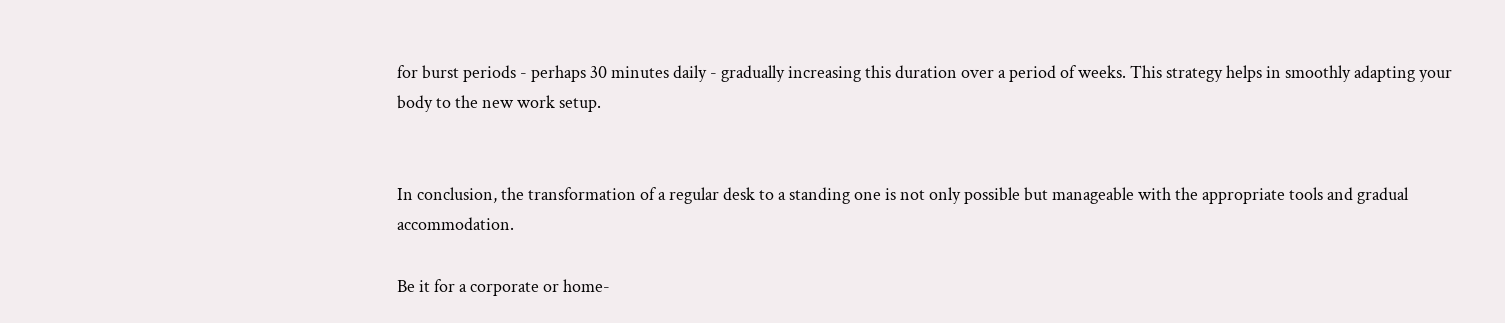for burst periods - perhaps 30 minutes daily - gradually increasing this duration over a period of weeks. This strategy helps in smoothly adapting your body to the new work setup.


In conclusion, the transformation of a regular desk to a standing one is not only possible but manageable with the appropriate tools and gradual accommodation.

Be it for a corporate or home-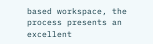based workspace, the process presents an excellent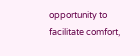opportunity to facilitate comfort,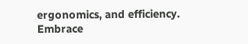ergonomics, and efficiency. Embrace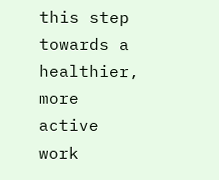this step towards a healthier, more active work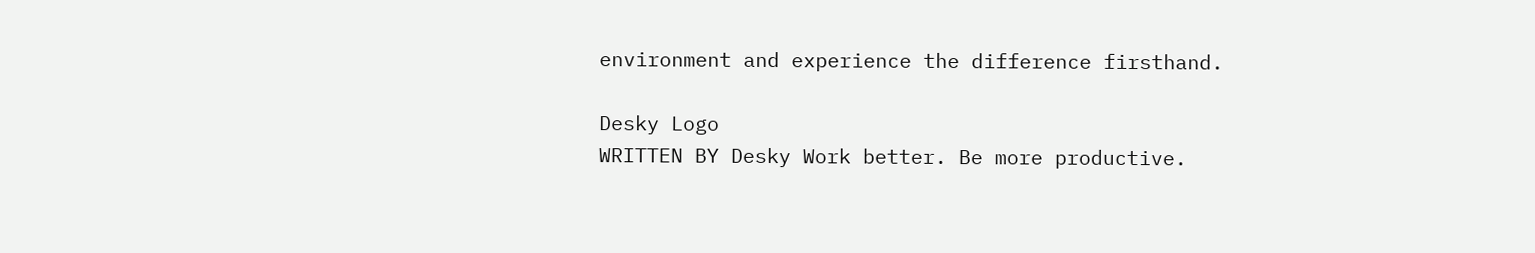environment and experience the difference firsthand.

Desky Logo
WRITTEN BY Desky Work better. Be more productive.